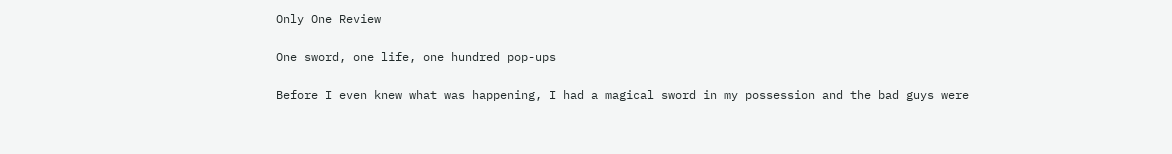Only One Review

One sword, one life, one hundred pop-ups

Before I even knew what was happening, I had a magical sword in my possession and the bad guys were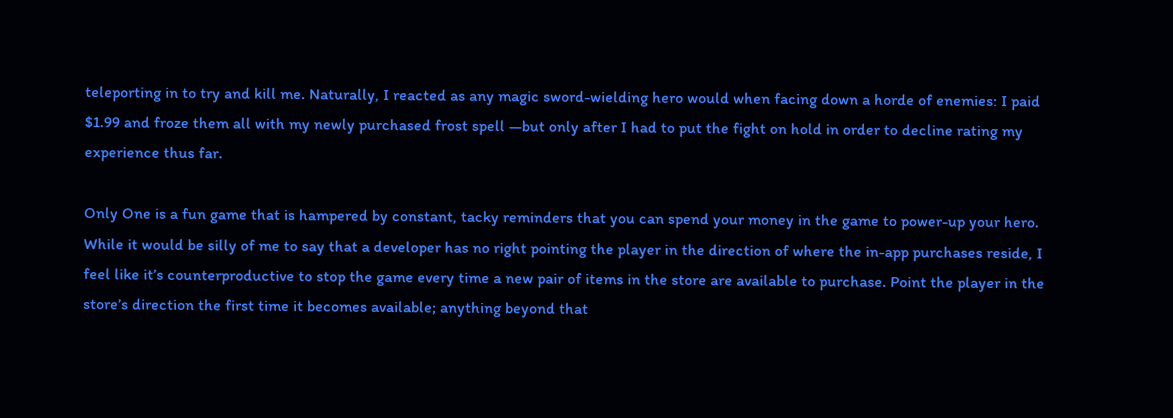teleporting in to try and kill me. Naturally, I reacted as any magic sword-wielding hero would when facing down a horde of enemies: I paid $1.99 and froze them all with my newly purchased frost spell —but only after I had to put the fight on hold in order to decline rating my experience thus far.

Only One is a fun game that is hampered by constant, tacky reminders that you can spend your money in the game to power-up your hero. While it would be silly of me to say that a developer has no right pointing the player in the direction of where the in-app purchases reside, I feel like it’s counterproductive to stop the game every time a new pair of items in the store are available to purchase. Point the player in the store’s direction the first time it becomes available; anything beyond that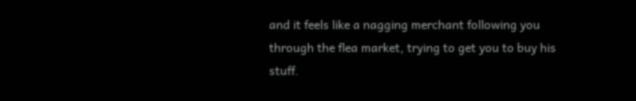and it feels like a nagging merchant following you through the flea market, trying to get you to buy his stuff.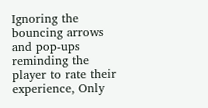Ignoring the bouncing arrows and pop-ups reminding the player to rate their experience, Only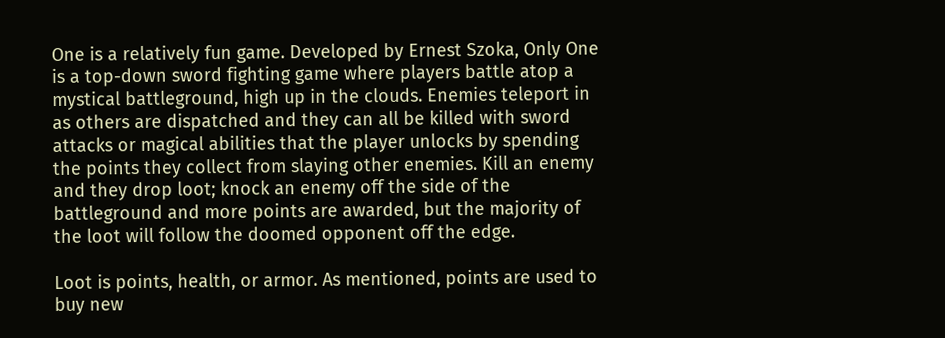One is a relatively fun game. Developed by Ernest Szoka, Only One is a top-down sword fighting game where players battle atop a mystical battleground, high up in the clouds. Enemies teleport in as others are dispatched and they can all be killed with sword attacks or magical abilities that the player unlocks by spending the points they collect from slaying other enemies. Kill an enemy and they drop loot; knock an enemy off the side of the battleground and more points are awarded, but the majority of the loot will follow the doomed opponent off the edge.

Loot is points, health, or armor. As mentioned, points are used to buy new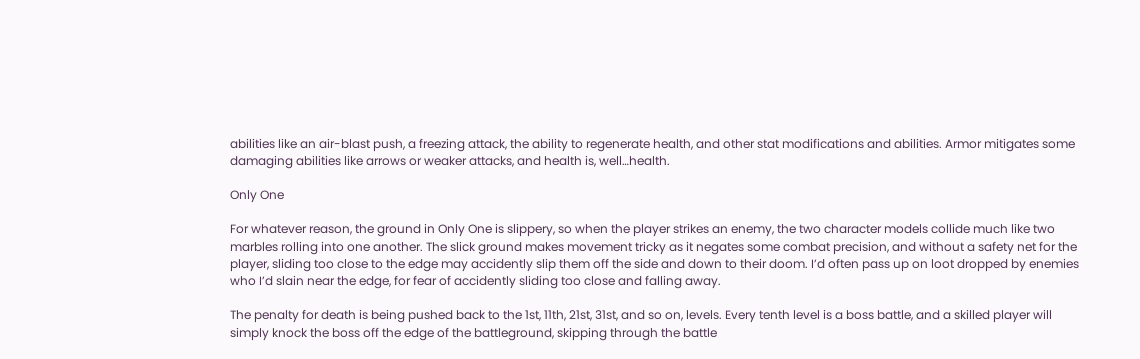abilities like an air-blast push, a freezing attack, the ability to regenerate health, and other stat modifications and abilities. Armor mitigates some damaging abilities like arrows or weaker attacks, and health is, well…health.

Only One

For whatever reason, the ground in Only One is slippery, so when the player strikes an enemy, the two character models collide much like two marbles rolling into one another. The slick ground makes movement tricky as it negates some combat precision, and without a safety net for the player, sliding too close to the edge may accidently slip them off the side and down to their doom. I’d often pass up on loot dropped by enemies who I’d slain near the edge, for fear of accidently sliding too close and falling away.

The penalty for death is being pushed back to the 1st, 11th, 21st, 31st, and so on, levels. Every tenth level is a boss battle, and a skilled player will simply knock the boss off the edge of the battleground, skipping through the battle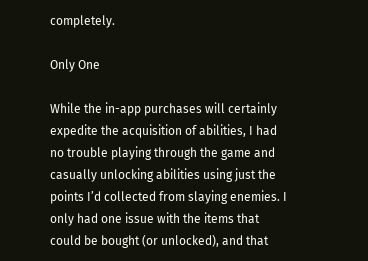completely.

Only One

While the in-app purchases will certainly expedite the acquisition of abilities, I had no trouble playing through the game and casually unlocking abilities using just the points I’d collected from slaying enemies. I only had one issue with the items that could be bought (or unlocked), and that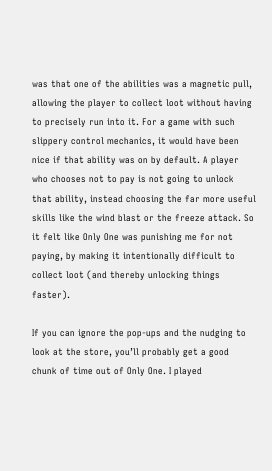was that one of the abilities was a magnetic pull, allowing the player to collect loot without having to precisely run into it. For a game with such slippery control mechanics, it would have been nice if that ability was on by default. A player who chooses not to pay is not going to unlock that ability, instead choosing the far more useful skills like the wind blast or the freeze attack. So it felt like Only One was punishing me for not paying, by making it intentionally difficult to collect loot (and thereby unlocking things faster).

If you can ignore the pop-ups and the nudging to look at the store, you’ll probably get a good chunk of time out of Only One. I played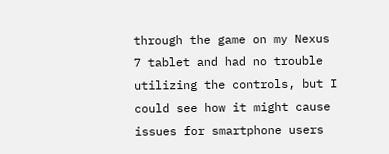through the game on my Nexus 7 tablet and had no trouble utilizing the controls, but I could see how it might cause issues for smartphone users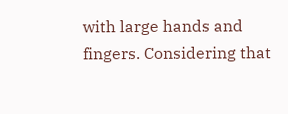with large hands and fingers. Considering that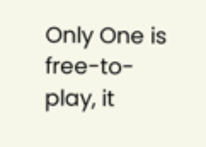Only One is free-to-play, it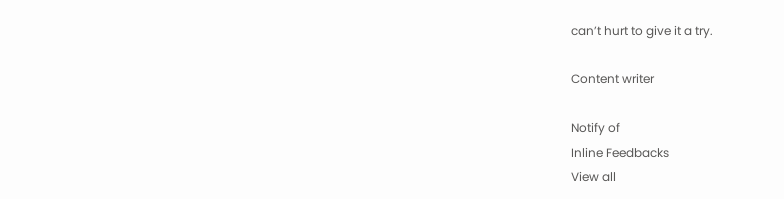can’t hurt to give it a try.

Content writer

Notify of
Inline Feedbacks
View all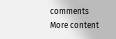comments
More content